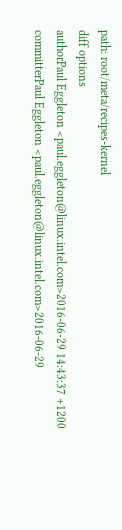path: root/meta/recipes-kernel
diff options
authorPaul Eggleton <paul.eggleton@linux.intel.com>2016-06-29 14:43:37 +1200
committerPaul Eggleton <paul.eggleton@linux.intel.com>2016-06-29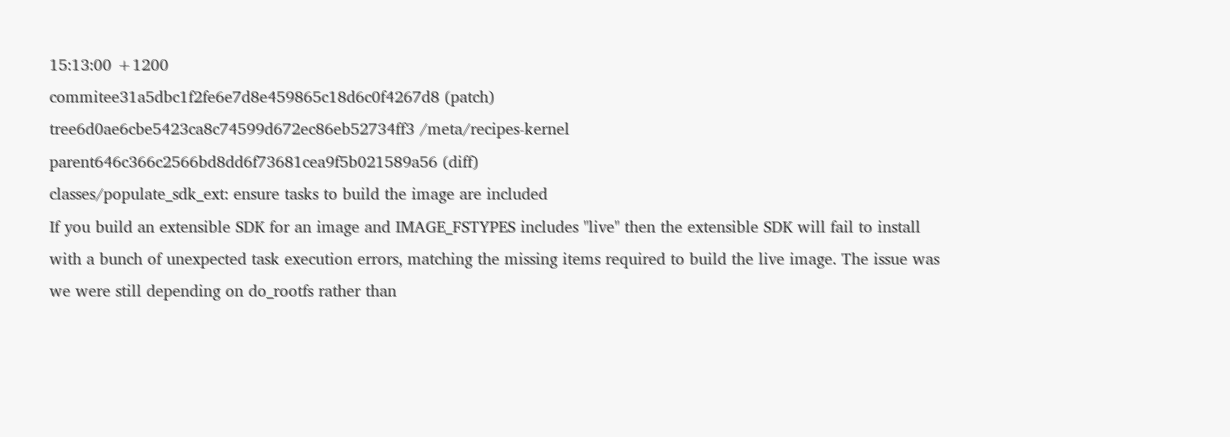15:13:00 +1200
commitee31a5dbc1f2fe6e7d8e459865c18d6c0f4267d8 (patch)
tree6d0ae6cbe5423ca8c74599d672ec86eb52734ff3 /meta/recipes-kernel
parent646c366c2566bd8dd6f73681cea9f5b021589a56 (diff)
classes/populate_sdk_ext: ensure tasks to build the image are included
If you build an extensible SDK for an image and IMAGE_FSTYPES includes "live" then the extensible SDK will fail to install with a bunch of unexpected task execution errors, matching the missing items required to build the live image. The issue was we were still depending on do_rootfs rather than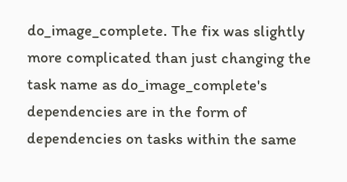do_image_complete. The fix was slightly more complicated than just changing the task name as do_image_complete's dependencies are in the form of dependencies on tasks within the same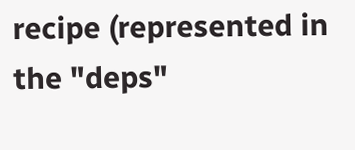recipe (represented in the "deps"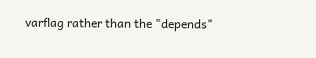varflag rather than the "depends"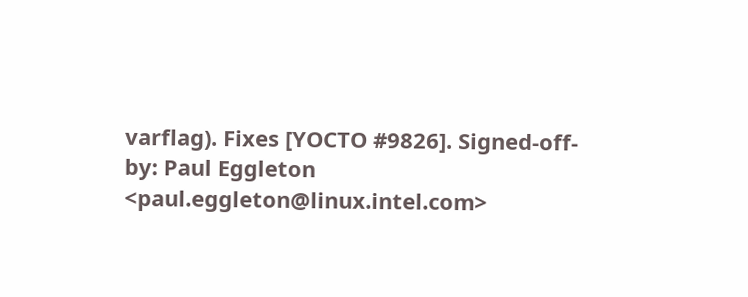varflag). Fixes [YOCTO #9826]. Signed-off-by: Paul Eggleton <paul.eggleton@linux.intel.com>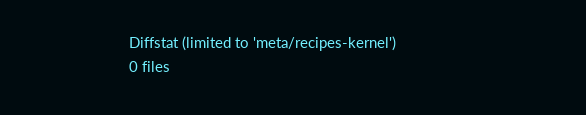Diffstat (limited to 'meta/recipes-kernel')
0 files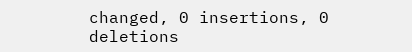changed, 0 insertions, 0 deletions